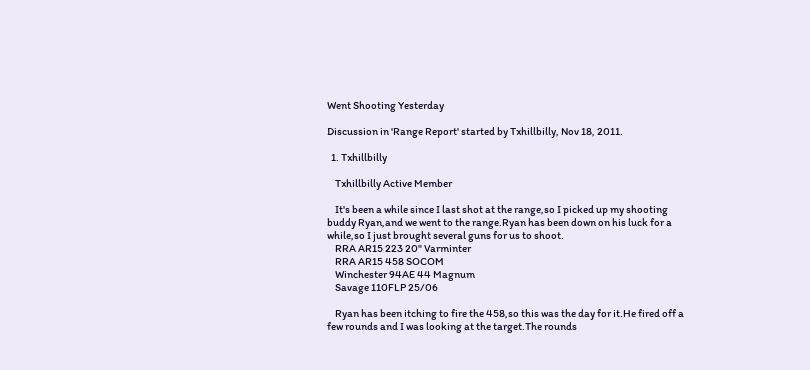Went Shooting Yesterday

Discussion in 'Range Report' started by Txhillbilly, Nov 18, 2011.

  1. Txhillbilly

    Txhillbilly Active Member

    It's been a while since I last shot at the range,so I picked up my shooting buddy Ryan,and we went to the range.Ryan has been down on his luck for a while,so I just brought several guns for us to shoot.
    RRA AR15 223 20" Varminter
    RRA AR15 458 SOCOM
    Winchester 94AE 44 Magnum
    Savage 110FLP 25/06

    Ryan has been itching to fire the 458,so this was the day for it.He fired off a few rounds and I was looking at the target.The rounds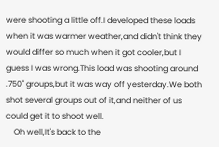were shooting a little off.I developed these loads when it was warmer weather,and didn't think they would differ so much when it got cooler,but I guess I was wrong.This load was shooting around .750" groups,but it was way off yesterday.We both shot several groups out of it,and neither of us could get it to shoot well.
    Oh well,It's back to the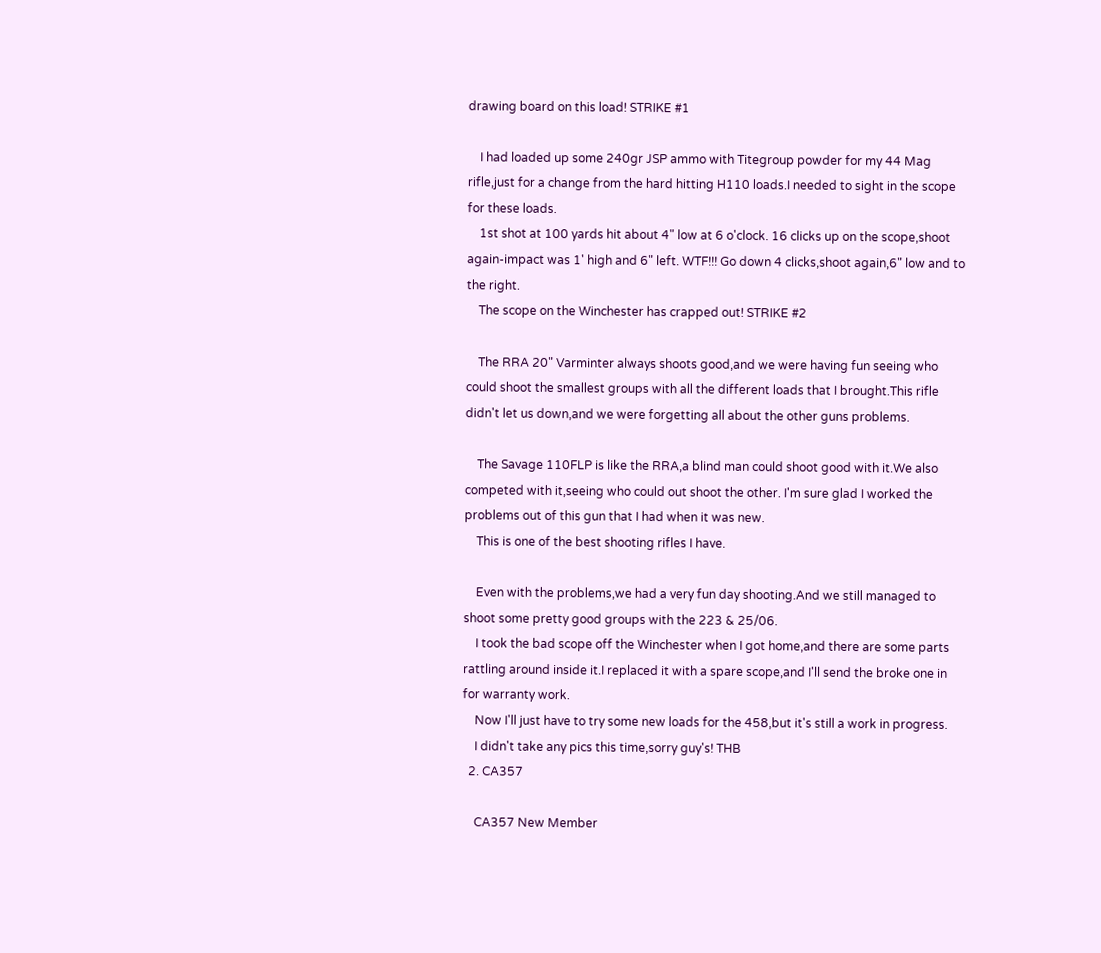drawing board on this load! STRIKE #1

    I had loaded up some 240gr JSP ammo with Titegroup powder for my 44 Mag rifle,just for a change from the hard hitting H110 loads.I needed to sight in the scope for these loads.
    1st shot at 100 yards hit about 4" low at 6 o'clock. 16 clicks up on the scope,shoot again-impact was 1' high and 6" left. WTF!!! Go down 4 clicks,shoot again,6" low and to the right.
    The scope on the Winchester has crapped out! STRIKE #2

    The RRA 20" Varminter always shoots good,and we were having fun seeing who could shoot the smallest groups with all the different loads that I brought.This rifle didn't let us down,and we were forgetting all about the other guns problems.

    The Savage 110FLP is like the RRA,a blind man could shoot good with it.We also competed with it,seeing who could out shoot the other. I'm sure glad I worked the problems out of this gun that I had when it was new.
    This is one of the best shooting rifles I have.

    Even with the problems,we had a very fun day shooting.And we still managed to shoot some pretty good groups with the 223 & 25/06.
    I took the bad scope off the Winchester when I got home,and there are some parts rattling around inside it.I replaced it with a spare scope,and I'll send the broke one in for warranty work.
    Now I'll just have to try some new loads for the 458,but it's still a work in progress.
    I didn't take any pics this time,sorry guy's! THB
  2. CA357

    CA357 New Member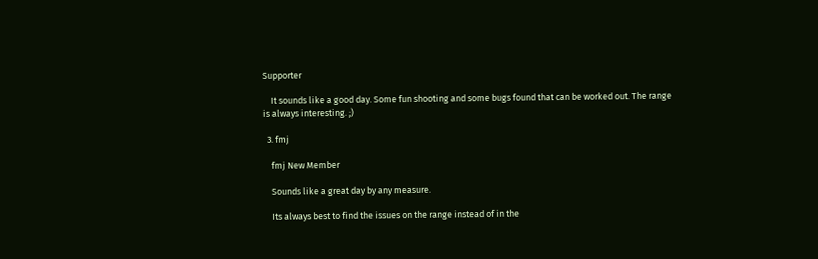Supporter

    It sounds like a good day. Some fun shooting and some bugs found that can be worked out. The range is always interesting. ;)

  3. fmj

    fmj New Member

    Sounds like a great day by any measure.

    Its always best to find the issues on the range instead of in the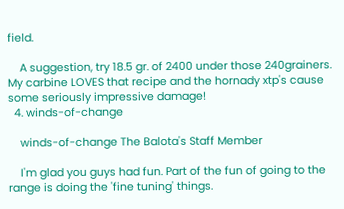field.

    A suggestion, try 18.5 gr. of 2400 under those 240grainers. My carbine LOVES that recipe and the hornady xtp's cause some seriously impressive damage!
  4. winds-of-change

    winds-of-change The Balota's Staff Member

    I'm glad you guys had fun. Part of the fun of going to the range is doing the 'fine tuning' things.